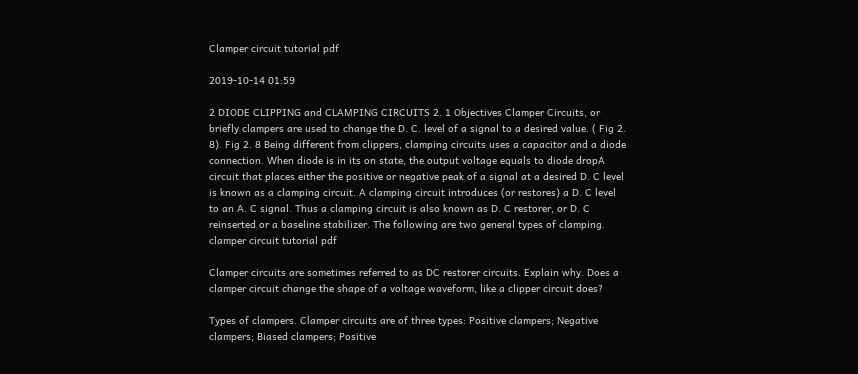Clamper circuit tutorial pdf

2019-10-14 01:59

2 DIODE CLIPPING and CLAMPING CIRCUITS 2. 1 Objectives Clamper Circuits, or briefly clampers are used to change the D. C. level of a signal to a desired value. ( Fig 2. 8). Fig 2. 8 Being different from clippers, clamping circuits uses a capacitor and a diode connection. When diode is in its on state, the output voltage equals to diode dropA circuit that places either the positive or negative peak of a signal at a desired D. C level is known as a clamping circuit. A clamping circuit introduces (or restores) a D. C level to an A. C signal. Thus a clamping circuit is also known as D. C restorer, or D. C reinserted or a baseline stabilizer. The following are two general types of clamping. clamper circuit tutorial pdf

Clamper circuits are sometimes referred to as DC restorer circuits. Explain why. Does a clamper circuit change the shape of a voltage waveform, like a clipper circuit does?

Types of clampers. Clamper circuits are of three types: Positive clampers; Negative clampers; Biased clampers; Positive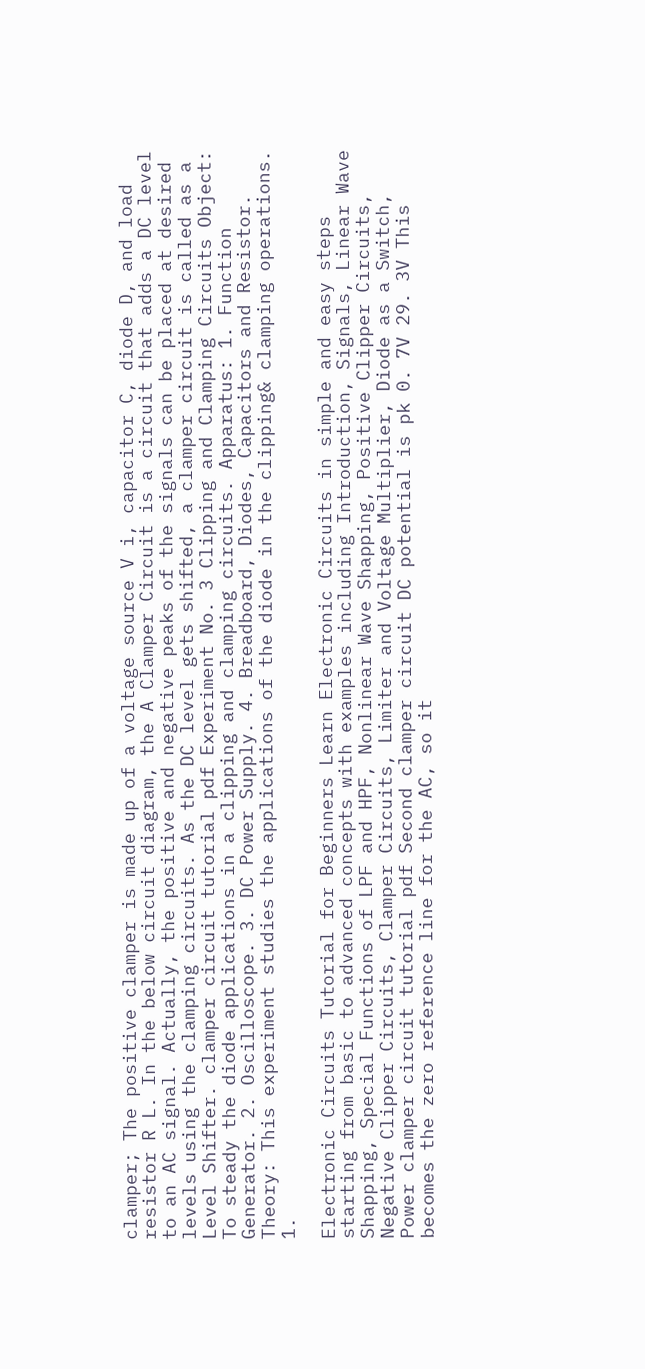clamper; The positive clamper is made up of a voltage source V i, capacitor C, diode D, and load resistor R L. In the below circuit diagram, the A Clamper Circuit is a circuit that adds a DC level to an AC signal. Actually, the positive and negative peaks of the signals can be placed at desired levels using the clamping circuits. As the DC level gets shifted, a clamper circuit is called as a Level Shifter. clamper circuit tutorial pdf Experiment No. 3 Clipping and Clamping Circuits Object: To steady the diode applications in a clipping and clamping circuits. Apparatus: 1. Function Generator. 2. Oscilloscope. 3. DC Power Supply. 4. Breadboard, Diodes, Capacitors and Resistor. Theory: This experiment studies the applications of the diode in the clipping& clamping operations. 1.

Electronic Circuits Tutorial for Beginners Learn Electronic Circuits in simple and easy steps starting from basic to advanced concepts with examples including Introduction, Signals, Linear Wave Shapping, Special Functions of LPF and HPF, Nonlinear Wave Shapping, Positive Clipper Circuits, Negative Clipper Circuits, Clamper Circuits, Limiter and Voltage Multiplier, Diode as a Switch, Power clamper circuit tutorial pdf Second clamper circuit DC potential is pk 0. 7V 29. 3V This becomes the zero reference line for the AC, so it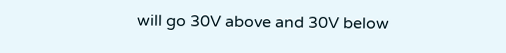will go 30V above and 30V below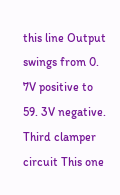this line Output swings from 0. 7V positive to 59. 3V negative. Third clamper circuit This one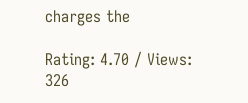charges the

Rating: 4.70 / Views: 326